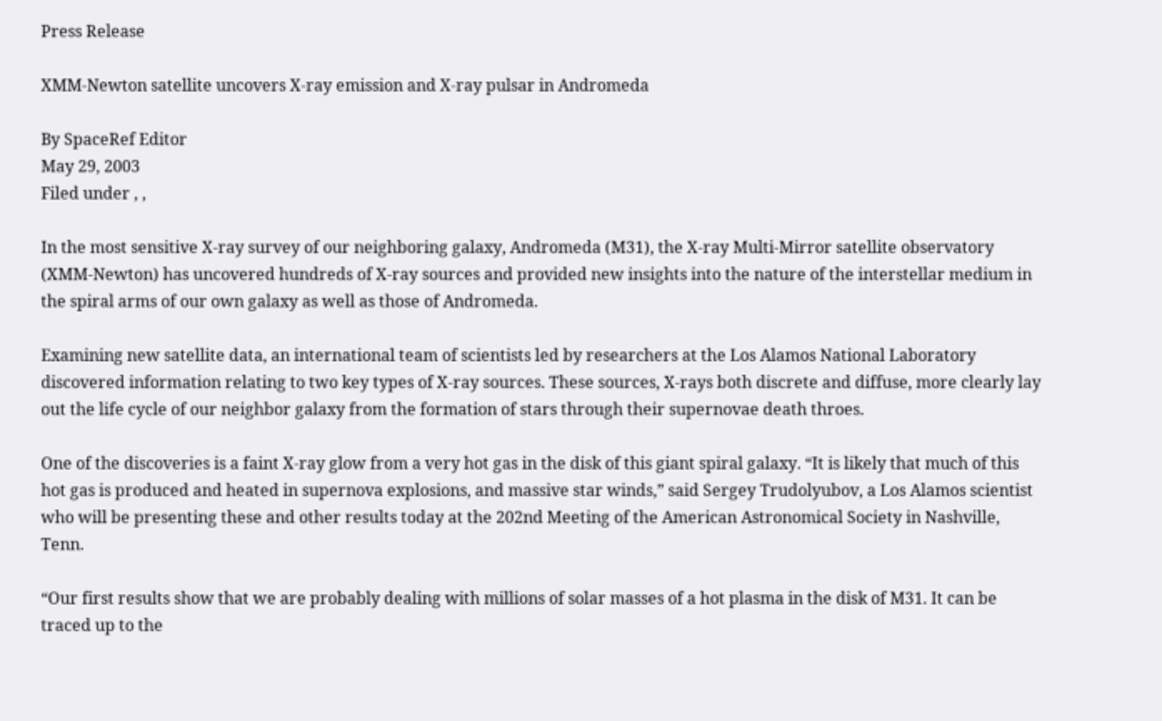Press Release

XMM-Newton satellite uncovers X-ray emission and X-ray pulsar in Andromeda

By SpaceRef Editor
May 29, 2003
Filed under , ,

In the most sensitive X-ray survey of our neighboring galaxy, Andromeda (M31), the X-ray Multi-Mirror satellite observatory (XMM-Newton) has uncovered hundreds of X-ray sources and provided new insights into the nature of the interstellar medium in the spiral arms of our own galaxy as well as those of Andromeda.

Examining new satellite data, an international team of scientists led by researchers at the Los Alamos National Laboratory discovered information relating to two key types of X-ray sources. These sources, X-rays both discrete and diffuse, more clearly lay out the life cycle of our neighbor galaxy from the formation of stars through their supernovae death throes.

One of the discoveries is a faint X-ray glow from a very hot gas in the disk of this giant spiral galaxy. “It is likely that much of this hot gas is produced and heated in supernova explosions, and massive star winds,” said Sergey Trudolyubov, a Los Alamos scientist who will be presenting these and other results today at the 202nd Meeting of the American Astronomical Society in Nashville, Tenn.

“Our first results show that we are probably dealing with millions of solar masses of a hot plasma in the disk of M31. It can be traced up to the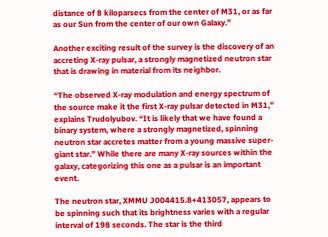distance of 8 kiloparsecs from the center of M31, or as far as our Sun from the center of our own Galaxy.”

Another exciting result of the survey is the discovery of an accreting X-ray pulsar, a strongly magnetized neutron star that is drawing in material from its neighbor.

“The observed X-ray modulation and energy spectrum of the source make it the first X-ray pulsar detected in M31,” explains Trudolyubov. “It is likely that we have found a binary system, where a strongly magnetized, spinning neutron star accretes matter from a young massive super-giant star.” While there are many X-ray sources within the galaxy, categorizing this one as a pulsar is an important event.

The neutron star, XMMU J004415.8+413057, appears to be spinning such that its brightness varies with a regular interval of 198 seconds. The star is the third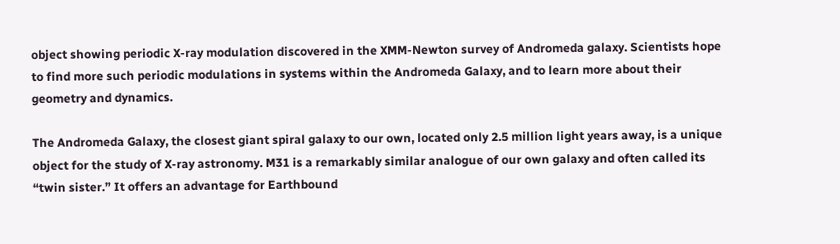object showing periodic X-ray modulation discovered in the XMM-Newton survey of Andromeda galaxy. Scientists hope to find more such periodic modulations in systems within the Andromeda Galaxy, and to learn more about their geometry and dynamics.

The Andromeda Galaxy, the closest giant spiral galaxy to our own, located only 2.5 million light years away, is a unique object for the study of X-ray astronomy. M31 is a remarkably similar analogue of our own galaxy and often called its “twin sister.” It offers an advantage for Earthbound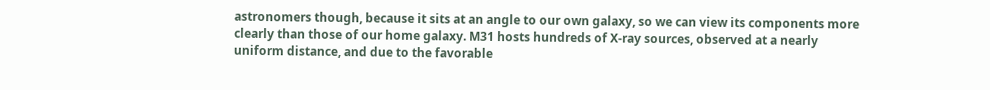astronomers though, because it sits at an angle to our own galaxy, so we can view its components more clearly than those of our home galaxy. M31 hosts hundreds of X-ray sources, observed at a nearly uniform distance, and due to the favorable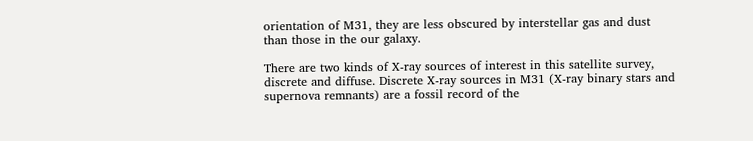orientation of M31, they are less obscured by interstellar gas and dust than those in the our galaxy.

There are two kinds of X-ray sources of interest in this satellite survey, discrete and diffuse. Discrete X-ray sources in M31 (X-ray binary stars and supernova remnants) are a fossil record of the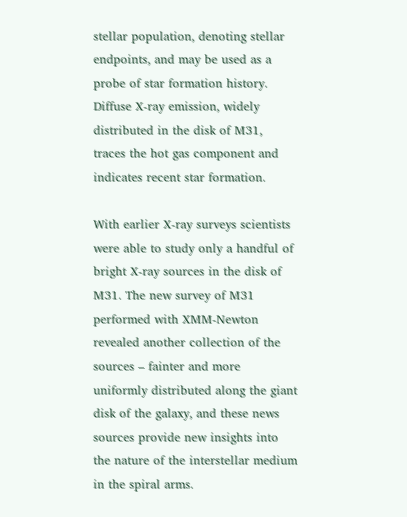stellar population, denoting stellar endpoints, and may be used as a probe of star formation history. Diffuse X-ray emission, widely distributed in the disk of M31, traces the hot gas component and indicates recent star formation.

With earlier X-ray surveys scientists were able to study only a handful of bright X-ray sources in the disk of M31. The new survey of M31 performed with XMM-Newton revealed another collection of the sources – fainter and more uniformly distributed along the giant disk of the galaxy, and these news sources provide new insights into the nature of the interstellar medium in the spiral arms.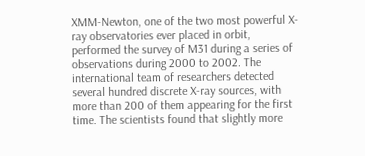XMM-Newton, one of the two most powerful X-ray observatories ever placed in orbit, performed the survey of M31 during a series of observations during 2000 to 2002. The international team of researchers detected several hundred discrete X-ray sources, with more than 200 of them appearing for the first time. The scientists found that slightly more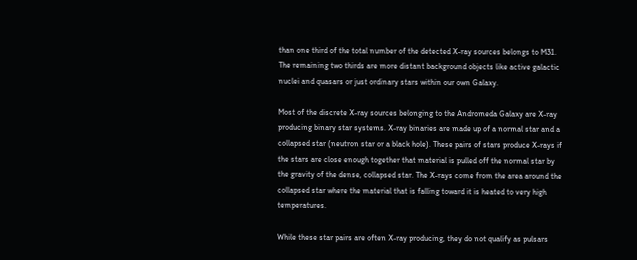than one third of the total number of the detected X-ray sources belongs to M31. The remaining two thirds are more distant background objects like active galactic nuclei and quasars or just ordinary stars within our own Galaxy.

Most of the discrete X-ray sources belonging to the Andromeda Galaxy are X-ray producing binary star systems. X-ray binaries are made up of a normal star and a collapsed star (neutron star or a black hole). These pairs of stars produce X-rays if the stars are close enough together that material is pulled off the normal star by the gravity of the dense, collapsed star. The X-rays come from the area around the collapsed star where the material that is falling toward it is heated to very high temperatures.

While these star pairs are often X-ray producing, they do not qualify as pulsars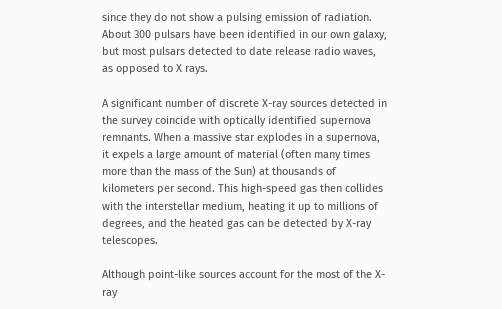since they do not show a pulsing emission of radiation. About 300 pulsars have been identified in our own galaxy, but most pulsars detected to date release radio waves, as opposed to X rays.

A significant number of discrete X-ray sources detected in the survey coincide with optically identified supernova remnants. When a massive star explodes in a supernova, it expels a large amount of material (often many times more than the mass of the Sun) at thousands of kilometers per second. This high-speed gas then collides with the interstellar medium, heating it up to millions of degrees, and the heated gas can be detected by X-ray telescopes.

Although point-like sources account for the most of the X-ray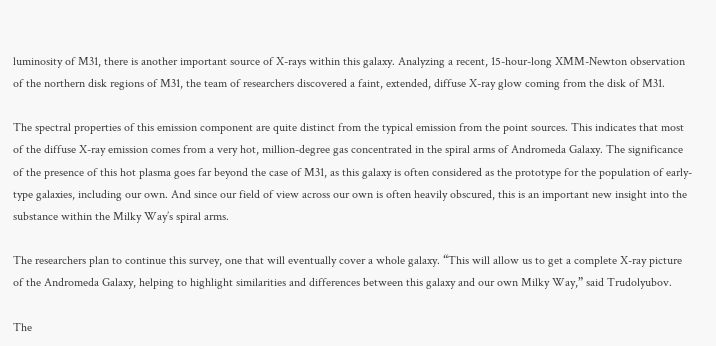luminosity of M31, there is another important source of X-rays within this galaxy. Analyzing a recent, 15-hour-long XMM-Newton observation of the northern disk regions of M31, the team of researchers discovered a faint, extended, diffuse X-ray glow coming from the disk of M31.

The spectral properties of this emission component are quite distinct from the typical emission from the point sources. This indicates that most of the diffuse X-ray emission comes from a very hot, million-degree gas concentrated in the spiral arms of Andromeda Galaxy. The significance of the presence of this hot plasma goes far beyond the case of M31, as this galaxy is often considered as the prototype for the population of early-type galaxies, including our own. And since our field of view across our own is often heavily obscured, this is an important new insight into the substance within the Milky Way’s spiral arms.

The researchers plan to continue this survey, one that will eventually cover a whole galaxy. “This will allow us to get a complete X-ray picture of the Andromeda Galaxy, helping to highlight similarities and differences between this galaxy and our own Milky Way,” said Trudolyubov.

The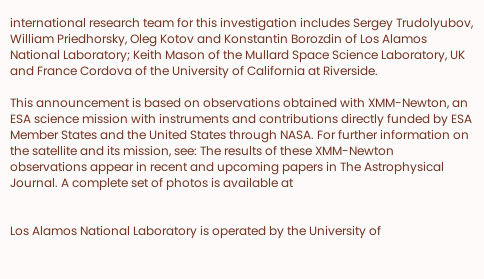international research team for this investigation includes Sergey Trudolyubov, William Priedhorsky, Oleg Kotov and Konstantin Borozdin of Los Alamos National Laboratory; Keith Mason of the Mullard Space Science Laboratory, UK and France Cordova of the University of California at Riverside.

This announcement is based on observations obtained with XMM-Newton, an ESA science mission with instruments and contributions directly funded by ESA Member States and the United States through NASA. For further information on the satellite and its mission, see: The results of these XMM-Newton observations appear in recent and upcoming papers in The Astrophysical Journal. A complete set of photos is available at


Los Alamos National Laboratory is operated by the University of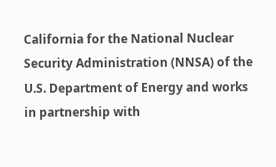California for the National Nuclear Security Administration (NNSA) of the U.S. Department of Energy and works in partnership with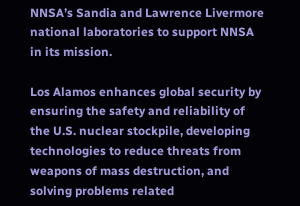NNSA’s Sandia and Lawrence Livermore national laboratories to support NNSA in its mission.

Los Alamos enhances global security by ensuring the safety and reliability of the U.S. nuclear stockpile, developing technologies to reduce threats from weapons of mass destruction, and solving problems related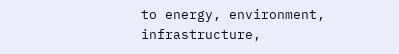to energy, environment, infrastructure,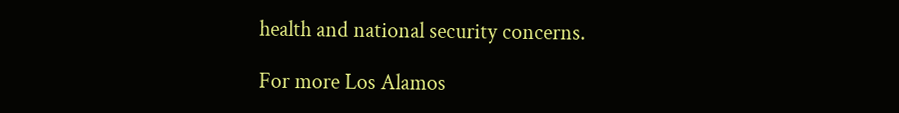health and national security concerns.

For more Los Alamos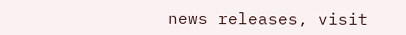news releases, visit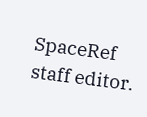SpaceRef staff editor.